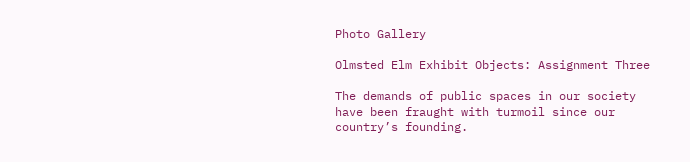Photo Gallery

Olmsted Elm Exhibit Objects: Assignment Three

The demands of public spaces in our society have been fraught with turmoil since our country’s founding.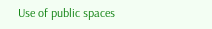Use of public spaces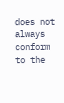does not always conform to the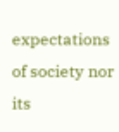expectations of society nor its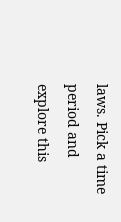laws. Pick a time period and explore this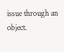issue through an object.